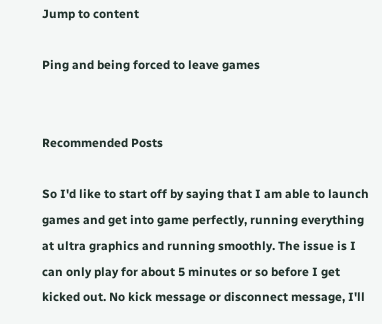Jump to content

Ping and being forced to leave games


Recommended Posts

So I'd like to start off by saying that I am able to launch games and get into game perfectly, running everything at ultra graphics and running smoothly. The issue is I can only play for about 5 minutes or so before I get kicked out. No kick message or disconnect message, I'll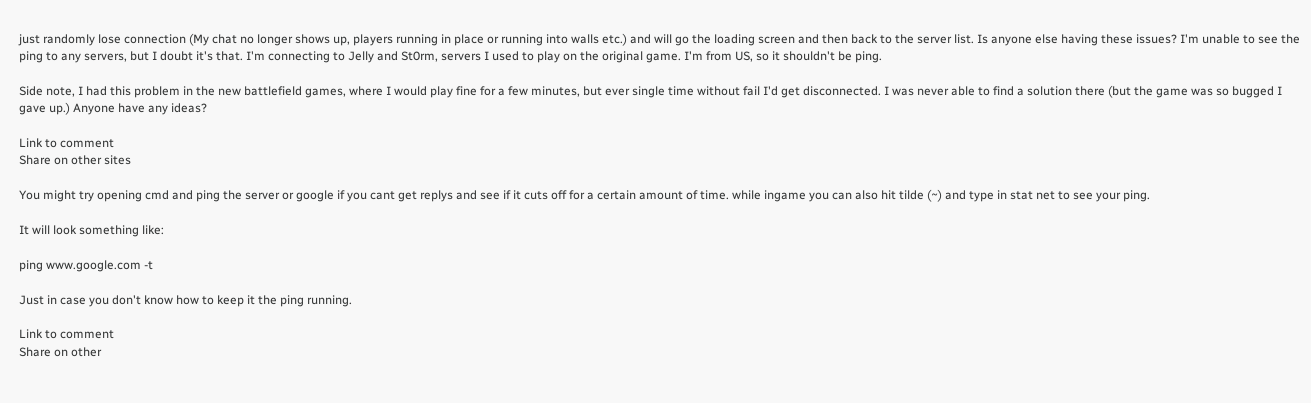just randomly lose connection (My chat no longer shows up, players running in place or running into walls etc.) and will go the loading screen and then back to the server list. Is anyone else having these issues? I'm unable to see the ping to any servers, but I doubt it's that. I'm connecting to Jelly and St0rm, servers I used to play on the original game. I'm from US, so it shouldn't be ping.

Side note, I had this problem in the new battlefield games, where I would play fine for a few minutes, but ever single time without fail I'd get disconnected. I was never able to find a solution there (but the game was so bugged I gave up.) Anyone have any ideas?

Link to comment
Share on other sites

You might try opening cmd and ping the server or google if you cant get replys and see if it cuts off for a certain amount of time. while ingame you can also hit tilde (~) and type in stat net to see your ping.

It will look something like:

ping www.google.com -t

Just in case you don't know how to keep it the ping running.

Link to comment
Share on other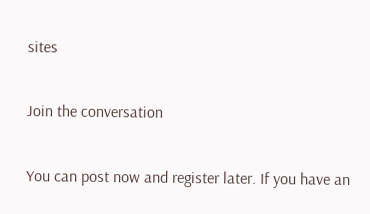sites

Join the conversation

You can post now and register later. If you have an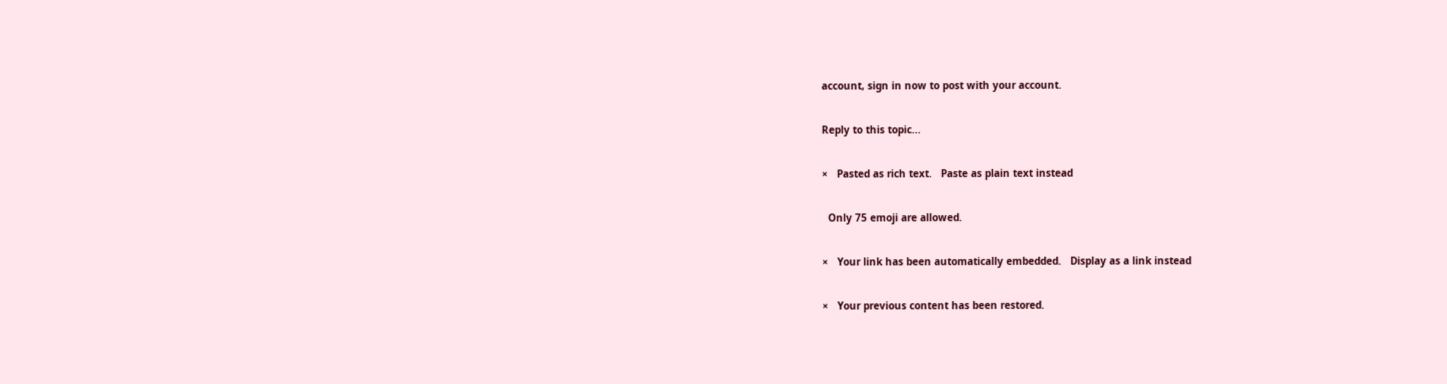account, sign in now to post with your account.

Reply to this topic...

×   Pasted as rich text.   Paste as plain text instead

  Only 75 emoji are allowed.

×   Your link has been automatically embedded.   Display as a link instead

×   Your previous content has been restored.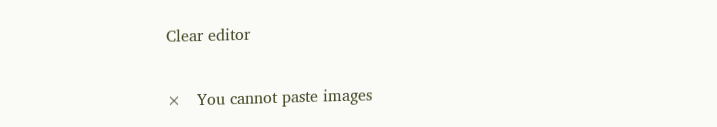Clear editor

×   You cannot paste images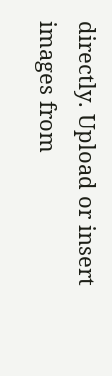directly. Upload or insert images from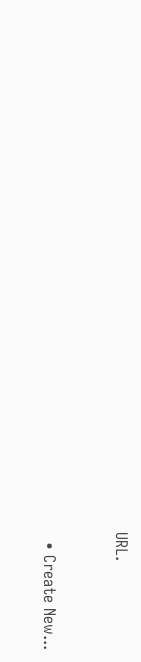URL.


  • Create New...